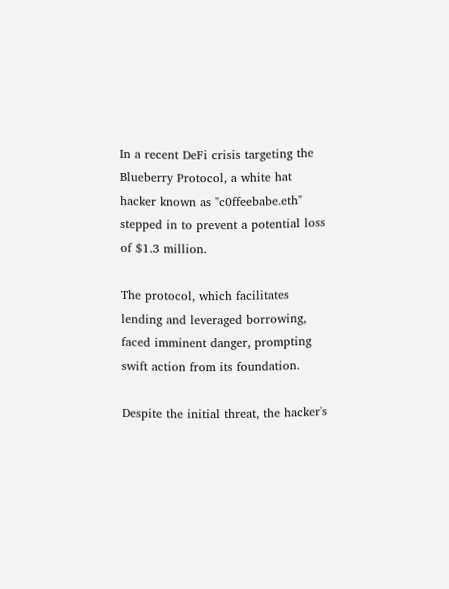In a recent DeFi crisis targeting the Blueberry Protocol, a white hat hacker known as "c0ffeebabe.eth" stepped in to prevent a potential loss of $1.3 million.

The protocol, which facilitates lending and leveraged borrowing, faced imminent danger, prompting swift action from its foundation.

Despite the initial threat, the hacker's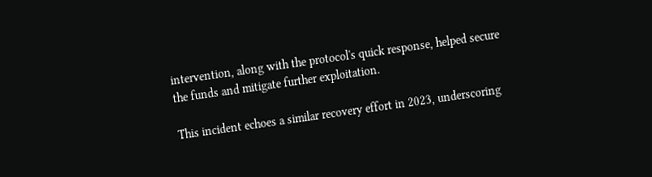intervention, along with the protocol's quick response, helped secure the funds and mitigate further exploitation.

This incident echoes a similar recovery effort in 2023, underscoring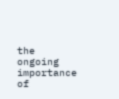the ongoing importance of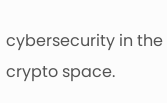cybersecurity in the crypto space.